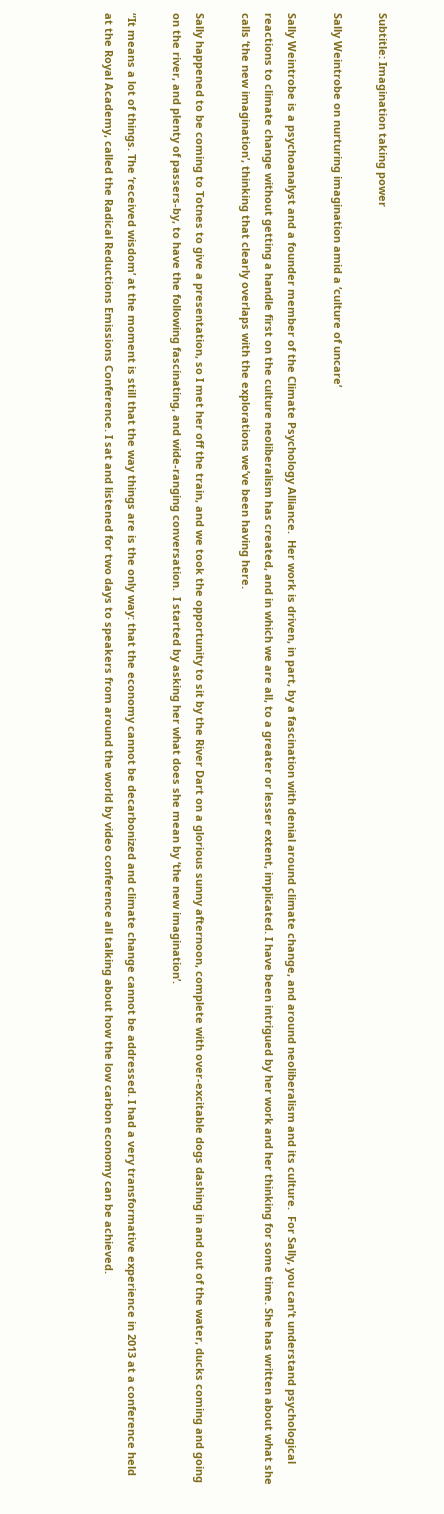Subtitle: Imagination taking power

Sally Weintrobe on nurturing imagination amid a ‘culture of uncare’

Sally Weintrobe is a psychoanalyst and a founder member of the Climate Psychology Alliance.  Her work is driven, in part, by a fascination with denial around climate change, and around neoliberalism and its culture.  For Sally, you can’t understand psychological reactions to climate change without getting a handle first on the culture neoliberalism has created, and in which we are all, to a greater or lesser extent, implicated. I have been intrigued by her work and her thinking for some time. She has written about what she calls ‘the new imagination’, thinking that clearly overlaps with the explorations we’ve been having here.

Sally happened to be coming to Totnes to give a presentation, so I met her off the train, and we took the opportunity to sit by the River Dart on a glorious sunny afternoon, complete with over-excitable dogs dashing in and out of the water, ducks coming and going on the river, and plenty of passers-by, to have the following fascinating, and wide-ranging conversation.  I started by asking her what does she mean by ‘the new imagination’.

“It means a lot of things. The ‘received wisdom’ at the moment is still that the way things are is the only way: that the economy cannot be decarbonized and climate change cannot be addressed. I had a very transformative experience in 2013 at a conference held at the Royal Academy, called the Radical Reductions Emissions Conference. I sat and listened for two days to speakers from around the world by video conference all talking about how the low carbon economy can be achieved.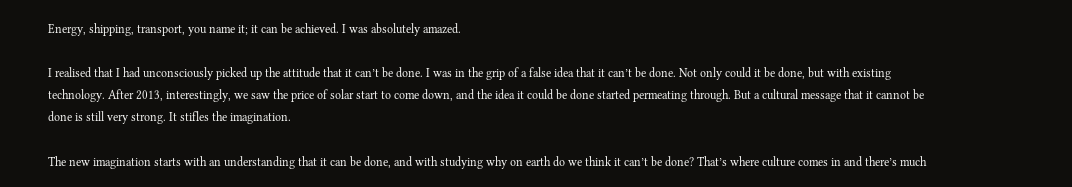Energy, shipping, transport, you name it; it can be achieved. I was absolutely amazed.

I realised that I had unconsciously picked up the attitude that it can’t be done. I was in the grip of a false idea that it can’t be done. Not only could it be done, but with existing technology. After 2013, interestingly, we saw the price of solar start to come down, and the idea it could be done started permeating through. But a cultural message that it cannot be done is still very strong. It stifles the imagination.

The new imagination starts with an understanding that it can be done, and with studying why on earth do we think it can’t be done? That’s where culture comes in and there’s much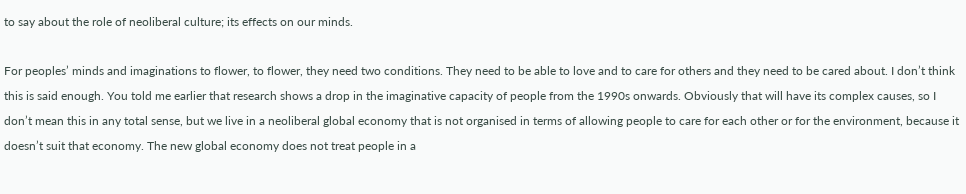to say about the role of neoliberal culture; its effects on our minds.

For peoples’ minds and imaginations to flower, to flower, they need two conditions. They need to be able to love and to care for others and they need to be cared about. I don’t think this is said enough. You told me earlier that research shows a drop in the imaginative capacity of people from the 1990s onwards. Obviously that will have its complex causes, so I don’t mean this in any total sense, but we live in a neoliberal global economy that is not organised in terms of allowing people to care for each other or for the environment, because it doesn’t suit that economy. The new global economy does not treat people in a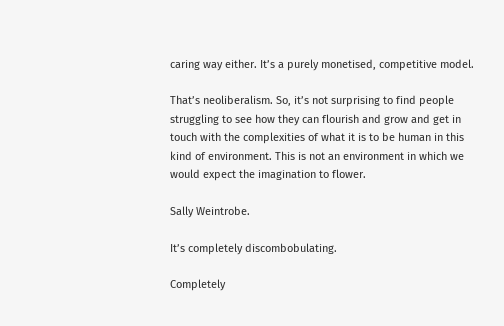caring way either. It’s a purely monetised, competitive model.

That’s neoliberalism. So, it’s not surprising to find people struggling to see how they can flourish and grow and get in touch with the complexities of what it is to be human in this kind of environment. This is not an environment in which we would expect the imagination to flower.

Sally Weintrobe.

It’s completely discombobulating.

Completely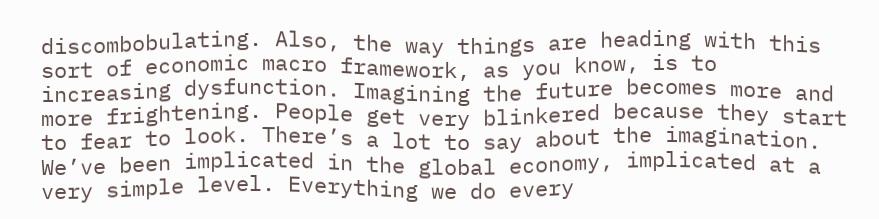discombobulating. Also, the way things are heading with this sort of economic macro framework, as you know, is to increasing dysfunction. Imagining the future becomes more and more frightening. People get very blinkered because they start to fear to look. There’s a lot to say about the imagination. We’ve been implicated in the global economy, implicated at a very simple level. Everything we do every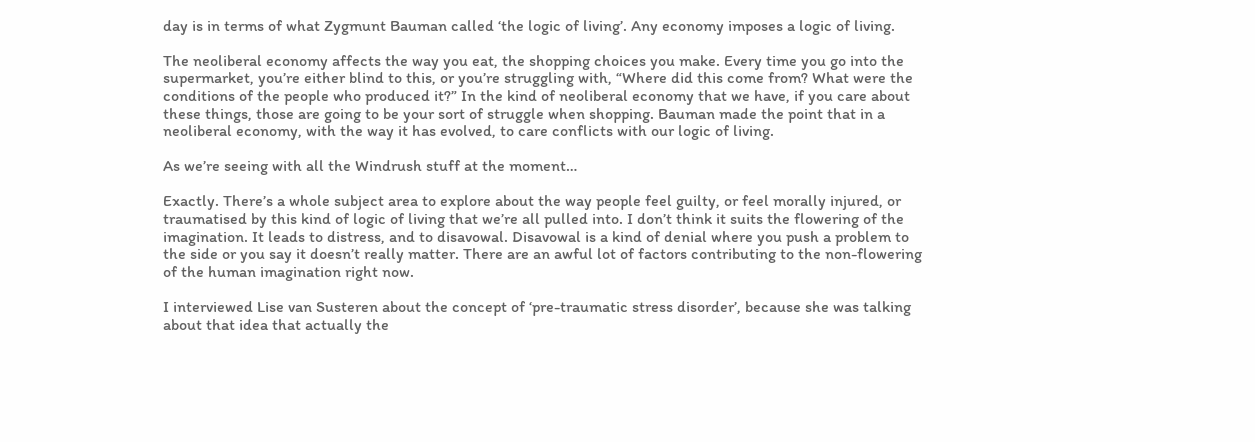day is in terms of what Zygmunt Bauman called ‘the logic of living’. Any economy imposes a logic of living.

The neoliberal economy affects the way you eat, the shopping choices you make. Every time you go into the supermarket, you’re either blind to this, or you’re struggling with, “Where did this come from? What were the conditions of the people who produced it?” In the kind of neoliberal economy that we have, if you care about these things, those are going to be your sort of struggle when shopping. Bauman made the point that in a neoliberal economy, with the way it has evolved, to care conflicts with our logic of living.

As we’re seeing with all the Windrush stuff at the moment…

Exactly. There’s a whole subject area to explore about the way people feel guilty, or feel morally injured, or traumatised by this kind of logic of living that we’re all pulled into. I don’t think it suits the flowering of the imagination. It leads to distress, and to disavowal. Disavowal is a kind of denial where you push a problem to the side or you say it doesn’t really matter. There are an awful lot of factors contributing to the non-flowering of the human imagination right now.

I interviewed Lise van Susteren about the concept of ‘pre-traumatic stress disorder’, because she was talking about that idea that actually the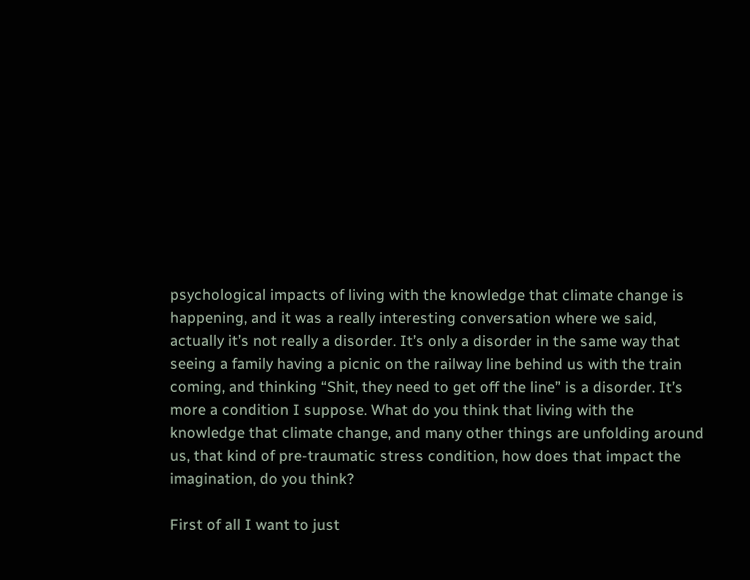psychological impacts of living with the knowledge that climate change is happening, and it was a really interesting conversation where we said, actually it’s not really a disorder. It’s only a disorder in the same way that seeing a family having a picnic on the railway line behind us with the train coming, and thinking “Shit, they need to get off the line” is a disorder. It’s more a condition I suppose. What do you think that living with the knowledge that climate change, and many other things are unfolding around us, that kind of pre-traumatic stress condition, how does that impact the imagination, do you think?

First of all I want to just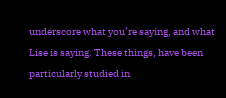underscore what you’re saying, and what Lise is saying. These things, have been particularly studied in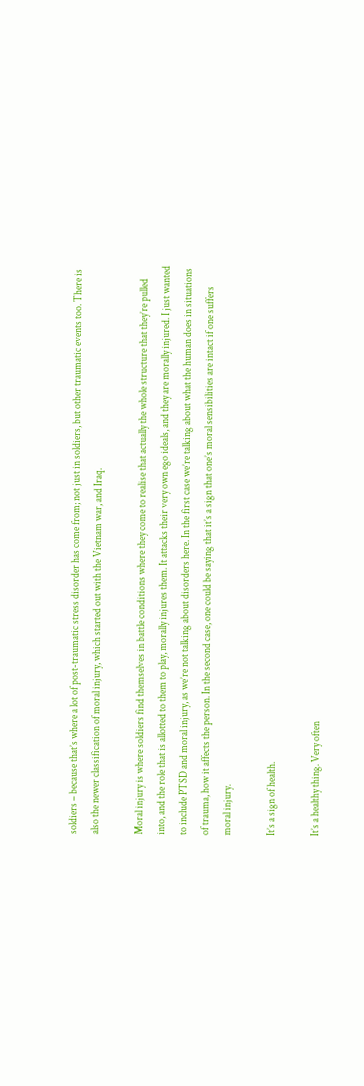soldiers – because that’s where a lot of post-traumatic stress disorder has come from; not just in soldiers, but other traumatic events too. There is also the newer classification of moral injury, which started out with the Vietnam war, and Iraq.

Moral injury is where soldiers find themselves in battle conditions where they come to realise that actually the whole structure that they’re pulled into, and the role that is allotted to them to play, morally injures them. It attacks their very own ego ideals, and they are morally injured. I just wanted to include PTSD and moral injury, as we’re not talking about disorders here. In the first case we’re talking about what the human does in situations of trauma, how it affects the person. In the second case, one could be saying that it’s a sign that one’s moral sensibilities are intact if one suffers moral injury.

It’s a sign of health.

It’s a healthy thing. Very often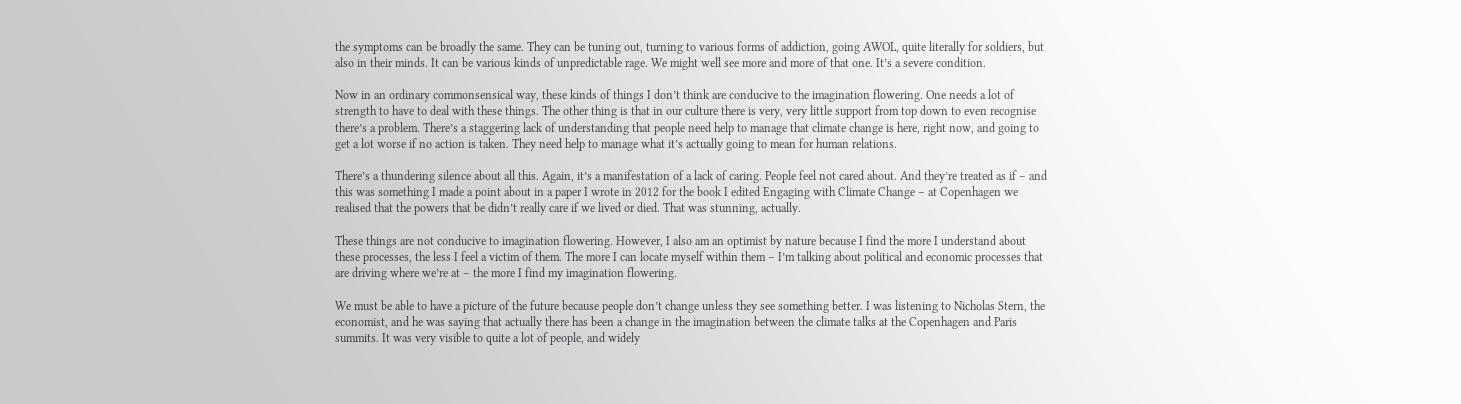the symptoms can be broadly the same. They can be tuning out, turning to various forms of addiction, going AWOL, quite literally for soldiers, but also in their minds. It can be various kinds of unpredictable rage. We might well see more and more of that one. It’s a severe condition.

Now in an ordinary commonsensical way, these kinds of things I don’t think are conducive to the imagination flowering. One needs a lot of strength to have to deal with these things. The other thing is that in our culture there is very, very little support from top down to even recognise there’s a problem. There’s a staggering lack of understanding that people need help to manage that climate change is here, right now, and going to get a lot worse if no action is taken. They need help to manage what it’s actually going to mean for human relations.

There’s a thundering silence about all this. Again, it’s a manifestation of a lack of caring. People feel not cared about. And they’re treated as if – and this was something I made a point about in a paper I wrote in 2012 for the book I edited Engaging with Climate Change – at Copenhagen we realised that the powers that be didn’t really care if we lived or died. That was stunning, actually.

These things are not conducive to imagination flowering. However, I also am an optimist by nature because I find the more I understand about these processes, the less I feel a victim of them. The more I can locate myself within them – I’m talking about political and economic processes that are driving where we’re at – the more I find my imagination flowering.

We must be able to have a picture of the future because people don’t change unless they see something better. I was listening to Nicholas Stern, the economist, and he was saying that actually there has been a change in the imagination between the climate talks at the Copenhagen and Paris summits. It was very visible to quite a lot of people, and widely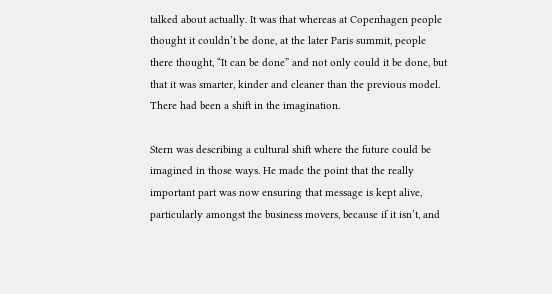talked about actually. It was that whereas at Copenhagen people thought it couldn’t be done, at the later Paris summit, people there thought, “It can be done” and not only could it be done, but that it was smarter, kinder and cleaner than the previous model. There had been a shift in the imagination.

Stern was describing a cultural shift where the future could be imagined in those ways. He made the point that the really important part was now ensuring that message is kept alive, particularly amongst the business movers, because if it isn’t, and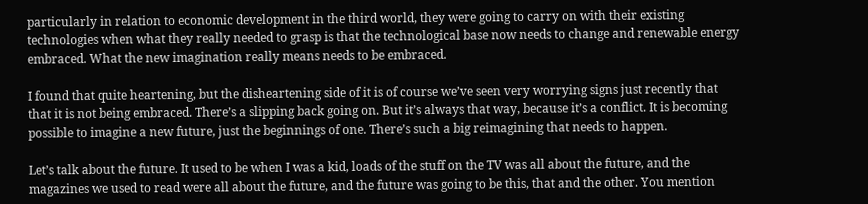particularly in relation to economic development in the third world, they were going to carry on with their existing technologies when what they really needed to grasp is that the technological base now needs to change and renewable energy embraced. What the new imagination really means needs to be embraced.

I found that quite heartening, but the disheartening side of it is of course we’ve seen very worrying signs just recently that that it is not being embraced. There’s a slipping back going on. But it’s always that way, because it’s a conflict. It is becoming possible to imagine a new future, just the beginnings of one. There’s such a big reimagining that needs to happen.

Let’s talk about the future. It used to be when I was a kid, loads of the stuff on the TV was all about the future, and the magazines we used to read were all about the future, and the future was going to be this, that and the other. You mention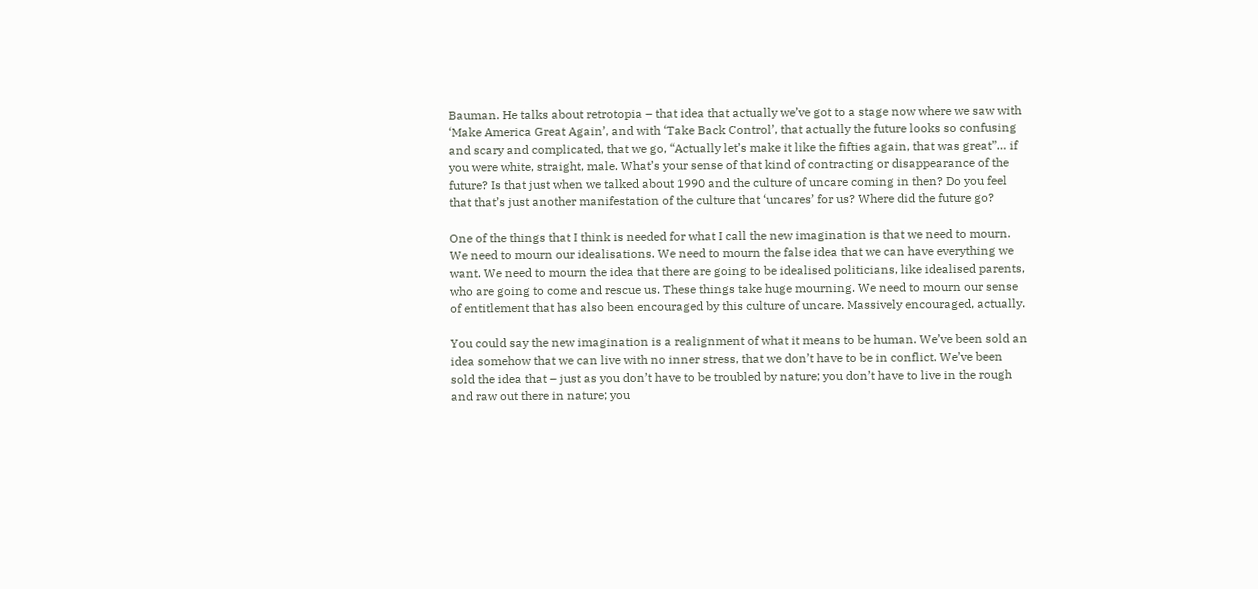Bauman. He talks about retrotopia – that idea that actually we’ve got to a stage now where we saw with ‘Make America Great Again’, and with ‘Take Back Control’, that actually the future looks so confusing and scary and complicated, that we go, “Actually let’s make it like the fifties again, that was great”… if you were white, straight, male. What’s your sense of that kind of contracting or disappearance of the future? Is that just when we talked about 1990 and the culture of uncare coming in then? Do you feel that that’s just another manifestation of the culture that ‘uncares’ for us? Where did the future go?

One of the things that I think is needed for what I call the new imagination is that we need to mourn. We need to mourn our idealisations. We need to mourn the false idea that we can have everything we want. We need to mourn the idea that there are going to be idealised politicians, like idealised parents, who are going to come and rescue us. These things take huge mourning. We need to mourn our sense of entitlement that has also been encouraged by this culture of uncare. Massively encouraged, actually.

You could say the new imagination is a realignment of what it means to be human. We’ve been sold an idea somehow that we can live with no inner stress, that we don’t have to be in conflict. We’ve been sold the idea that – just as you don’t have to be troubled by nature; you don’t have to live in the rough and raw out there in nature; you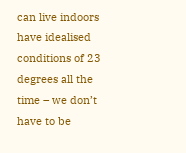can live indoors have idealised conditions of 23 degrees all the time – we don’t have to be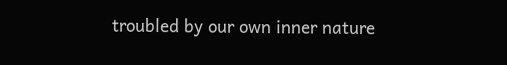troubled by our own inner nature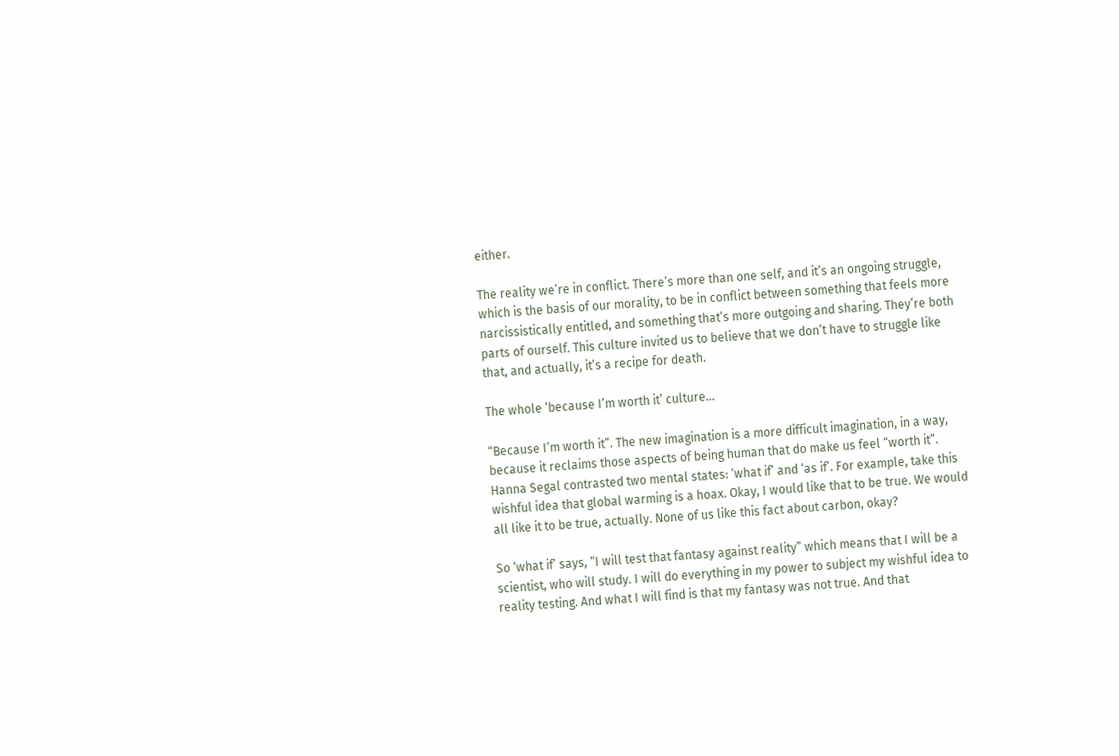either.

The reality we’re in conflict. There’s more than one self, and it’s an ongoing struggle, which is the basis of our morality, to be in conflict between something that feels more narcissistically entitled, and something that’s more outgoing and sharing. They’re both parts of ourself. This culture invited us to believe that we don’t have to struggle like that, and actually, it’s a recipe for death.

The whole ‘because I’m worth it’ culture…

“Because I’m worth it”. The new imagination is a more difficult imagination, in a way, because it reclaims those aspects of being human that do make us feel “worth it”. Hanna Segal contrasted two mental states: ‘what if’ and ‘as if’. For example, take this wishful idea that global warming is a hoax. Okay, I would like that to be true. We would all like it to be true, actually. None of us like this fact about carbon, okay?

So ‘what if’ says, “I will test that fantasy against reality” which means that I will be a scientist, who will study. I will do everything in my power to subject my wishful idea to reality testing. And what I will find is that my fantasy was not true. And that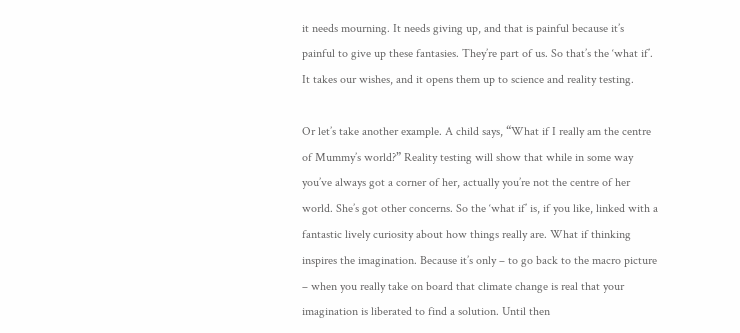it needs mourning. It needs giving up, and that is painful because it’s painful to give up these fantasies. They’re part of us. So that’s the ‘what if’. It takes our wishes, and it opens them up to science and reality testing.

Or let’s take another example. A child says, “What if I really am the centre of Mummy’s world?” Reality testing will show that while in some way you’ve always got a corner of her, actually you’re not the centre of her world. She’s got other concerns. So the ‘what if’ is, if you like, linked with a fantastic lively curiosity about how things really are. What if thinking inspires the imagination. Because it’s only – to go back to the macro picture – when you really take on board that climate change is real that your imagination is liberated to find a solution. Until then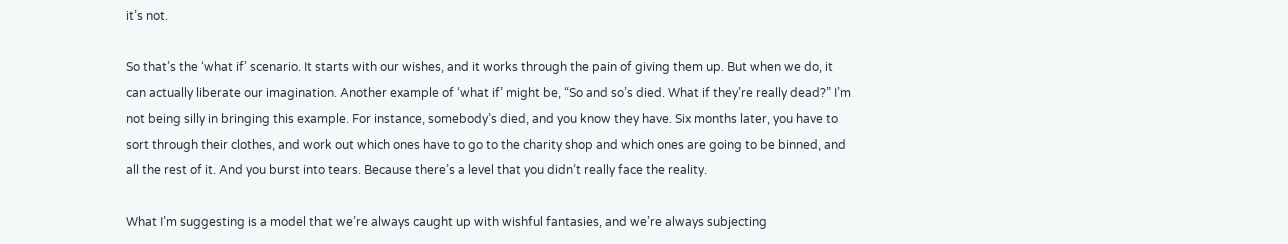it’s not.

So that’s the ‘what if’ scenario. It starts with our wishes, and it works through the pain of giving them up. But when we do, it can actually liberate our imagination. Another example of ‘what if’ might be, “So and so’s died. What if they’re really dead?” I’m not being silly in bringing this example. For instance, somebody’s died, and you know they have. Six months later, you have to sort through their clothes, and work out which ones have to go to the charity shop and which ones are going to be binned, and all the rest of it. And you burst into tears. Because there’s a level that you didn’t really face the reality.

What I’m suggesting is a model that we’re always caught up with wishful fantasies, and we’re always subjecting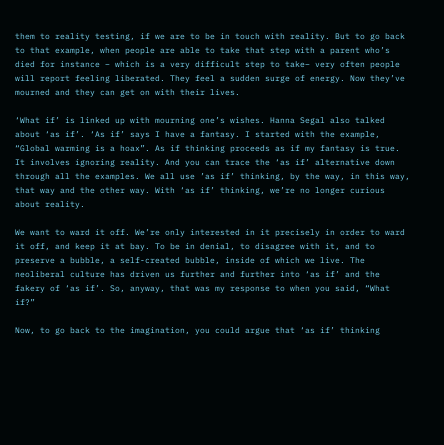them to reality testing, if we are to be in touch with reality. But to go back to that example, when people are able to take that step with a parent who’s died for instance – which is a very difficult step to take– very often people will report feeling liberated. They feel a sudden surge of energy. Now they’ve mourned and they can get on with their lives.

‘What if’ is linked up with mourning one’s wishes. Hanna Segal also talked about ‘as if’. ‘As if’ says I have a fantasy. I started with the example, “Global warming is a hoax”. As if thinking proceeds as if my fantasy is true. It involves ignoring reality. And you can trace the ‘as if’ alternative down through all the examples. We all use ’as if’ thinking, by the way, in this way, that way and the other way. With ‘as if’ thinking, we’re no longer curious about reality.

We want to ward it off. We’re only interested in it precisely in order to ward it off, and keep it at bay. To be in denial, to disagree with it, and to preserve a bubble, a self-created bubble, inside of which we live. The neoliberal culture has driven us further and further into ‘as if’ and the fakery of ‘as if’. So, anyway, that was my response to when you said, “What if?”

Now, to go back to the imagination, you could argue that ‘as if’ thinking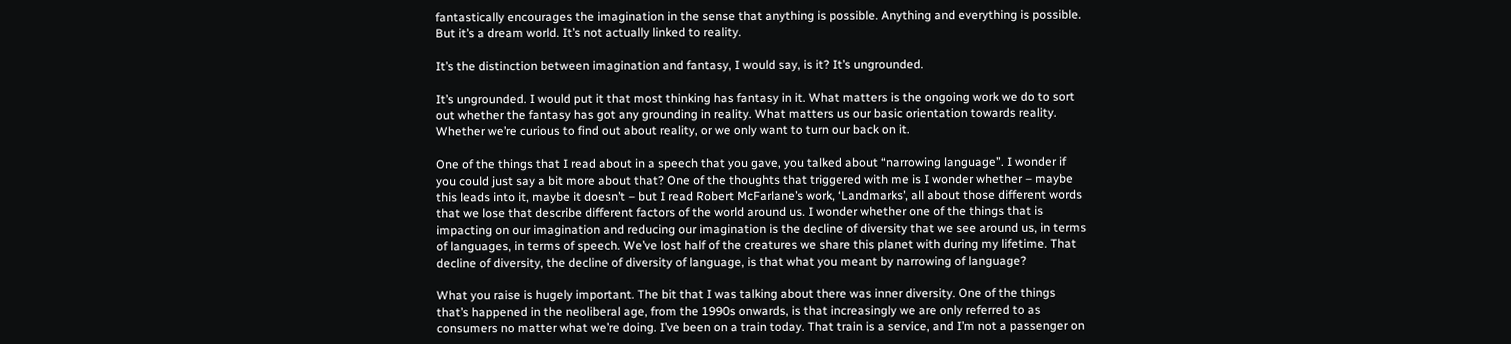fantastically encourages the imagination in the sense that anything is possible. Anything and everything is possible. But it’s a dream world. It’s not actually linked to reality.

It’s the distinction between imagination and fantasy, I would say, is it? It’s ungrounded.

It’s ungrounded. I would put it that most thinking has fantasy in it. What matters is the ongoing work we do to sort out whether the fantasy has got any grounding in reality. What matters us our basic orientation towards reality. Whether we’re curious to find out about reality, or we only want to turn our back on it.

One of the things that I read about in a speech that you gave, you talked about “narrowing language”. I wonder if you could just say a bit more about that? One of the thoughts that triggered with me is I wonder whether – maybe this leads into it, maybe it doesn’t – but I read Robert McFarlane’s work, ‘Landmarks’, all about those different words that we lose that describe different factors of the world around us. I wonder whether one of the things that is impacting on our imagination and reducing our imagination is the decline of diversity that we see around us, in terms of languages, in terms of speech. We’ve lost half of the creatures we share this planet with during my lifetime. That decline of diversity, the decline of diversity of language, is that what you meant by narrowing of language?

What you raise is hugely important. The bit that I was talking about there was inner diversity. One of the things that’s happened in the neoliberal age, from the 1990s onwards, is that increasingly we are only referred to as consumers no matter what we’re doing. I’ve been on a train today. That train is a service, and I’m not a passenger on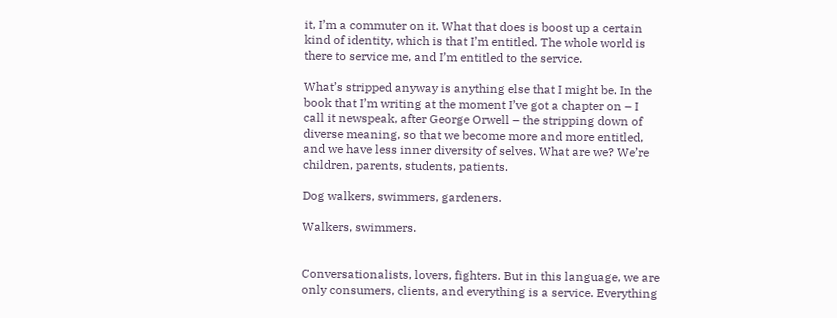it, I’m a commuter on it. What that does is boost up a certain kind of identity, which is that I’m entitled. The whole world is there to service me, and I’m entitled to the service.

What’s stripped anyway is anything else that I might be. In the book that I’m writing at the moment I’ve got a chapter on – I call it newspeak, after George Orwell – the stripping down of diverse meaning, so that we become more and more entitled, and we have less inner diversity of selves. What are we? We’re children, parents, students, patients.

Dog walkers, swimmers, gardeners.

Walkers, swimmers.


Conversationalists, lovers, fighters. But in this language, we are only consumers, clients, and everything is a service. Everything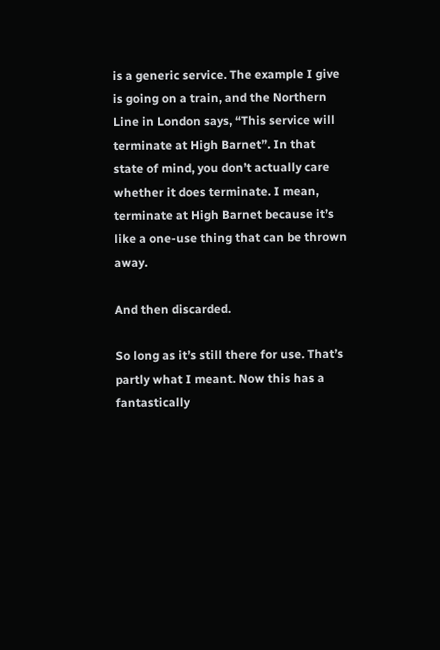is a generic service. The example I give is going on a train, and the Northern Line in London says, “This service will terminate at High Barnet”. In that state of mind, you don’t actually care whether it does terminate. I mean, terminate at High Barnet because it’s like a one-use thing that can be thrown away.

And then discarded.

So long as it’s still there for use. That’s partly what I meant. Now this has a fantastically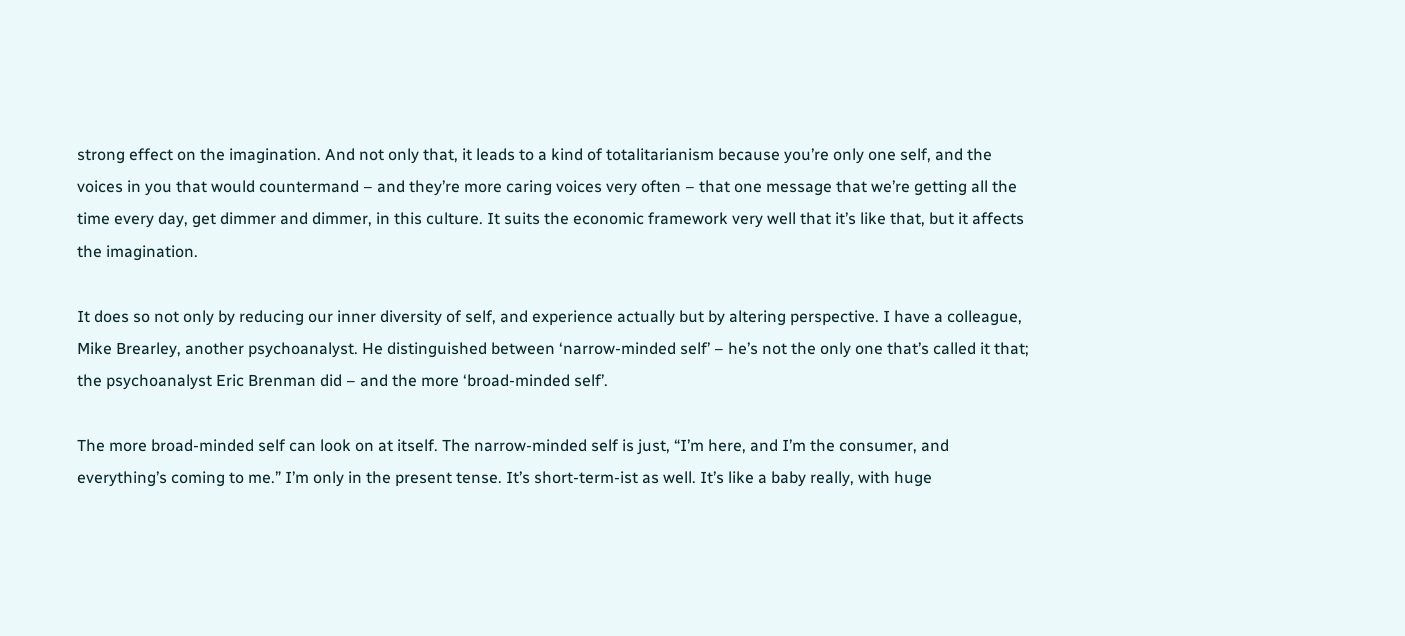strong effect on the imagination. And not only that, it leads to a kind of totalitarianism because you’re only one self, and the voices in you that would countermand – and they’re more caring voices very often – that one message that we’re getting all the time every day, get dimmer and dimmer, in this culture. It suits the economic framework very well that it’s like that, but it affects the imagination.

It does so not only by reducing our inner diversity of self, and experience actually but by altering perspective. I have a colleague, Mike Brearley, another psychoanalyst. He distinguished between ‘narrow-minded self’ – he’s not the only one that’s called it that; the psychoanalyst Eric Brenman did – and the more ‘broad-minded self’.

The more broad-minded self can look on at itself. The narrow-minded self is just, “I’m here, and I’m the consumer, and everything’s coming to me.” I’m only in the present tense. It’s short-term-ist as well. It’s like a baby really, with huge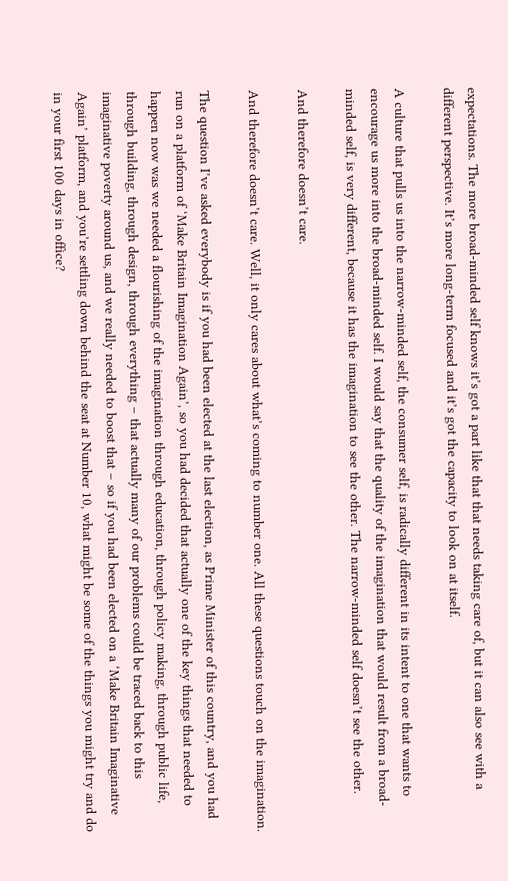expectations. The more broad-minded self knows it’s got a part like that that needs taking care of, but it can also see with a different perspective. It’s more long-term focused and it’s got the capacity to look on at itself.

A culture that pulls us into the narrow-minded self, the consumer self, is radically different in its intent to one that wants to encourage us more into the broad-minded self. I would say that the quality of the imagination that would result from a broad-minded self, is very different, because it has the imagination to see the other. The narrow-minded self doesn’t see the other.

And therefore doesn’t care.

And therefore doesn’t care. Well, it only cares about what’s coming to number one. All these questions touch on the imagination.

The question I’ve asked everybody is if you had been elected at the last election, as Prime Minister of this country, and you had run on a platform of ‘Make Britain Imagination Again’, so you had decided that actually one of the key things that needed to happen now was we needed a flourishing of the imagination through education, through policy making, through public life, through building, through design, through everything – that actually many of our problems could be traced back to this imaginative poverty around us, and we really needed to boost that – so if you had been elected on a ‘Make Britain Imaginative Again’ platform, and you’re settling down behind the seat at Number 10, what might be some of the things you might try and do in your first 100 days in office?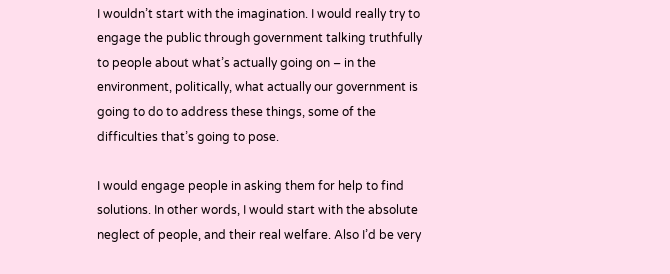I wouldn’t start with the imagination. I would really try to engage the public through government talking truthfully to people about what’s actually going on – in the environment, politically, what actually our government is going to do to address these things, some of the difficulties that’s going to pose.

I would engage people in asking them for help to find solutions. In other words, I would start with the absolute neglect of people, and their real welfare. Also I’d be very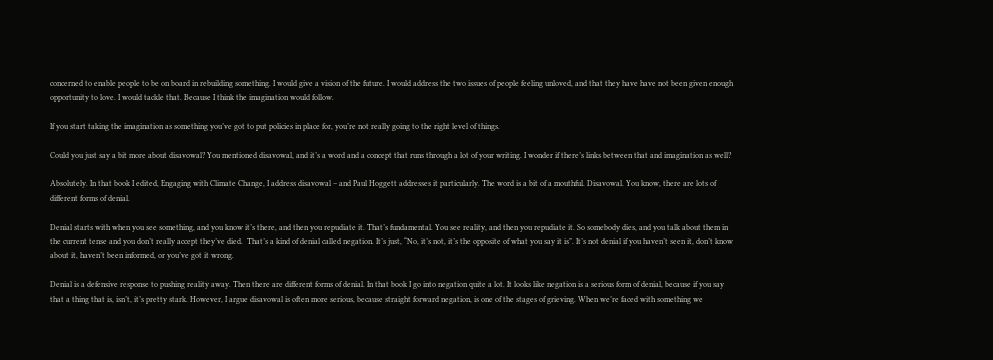concerned to enable people to be on board in rebuilding something. I would give a vision of the future. I would address the two issues of people feeling unloved, and that they have have not been given enough opportunity to love. I would tackle that. Because I think the imagination would follow.

If you start taking the imagination as something you’ve got to put policies in place for, you’re not really going to the right level of things.

Could you just say a bit more about disavowal? You mentioned disavowal, and it’s a word and a concept that runs through a lot of your writing. I wonder if there’s links between that and imagination as well?

Absolutely. In that book I edited, Engaging with Climate Change, I address disavowal – and Paul Hoggett addresses it particularly. The word is a bit of a mouthful. Disavowal. You know, there are lots of different forms of denial.

Denial starts with when you see something, and you know it’s there, and then you repudiate it. That’s fundamental. You see reality, and then you repudiate it. So somebody dies, and you talk about them in the current tense and you don’t really accept they’ve died.  That’s a kind of denial called negation. It’s just, “No, it’s not, it’s the opposite of what you say it is”. It’s not denial if you haven’t seen it, don’t know about it, haven’t been informed, or you’ve got it wrong.

Denial is a defensive response to pushing reality away. Then there are different forms of denial. In that book I go into negation quite a lot. It looks like negation is a serious form of denial, because if you say that a thing that is, isn’t, it’s pretty stark. However, I argue disavowal is often more serious, because straight forward negation, is one of the stages of grieving. When we’re faced with something we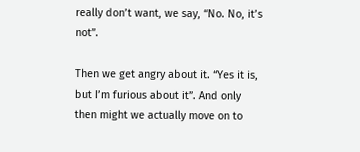really don’t want, we say, “No. No, it’s not”.

Then we get angry about it. “Yes it is, but I’m furious about it”. And only then might we actually move on to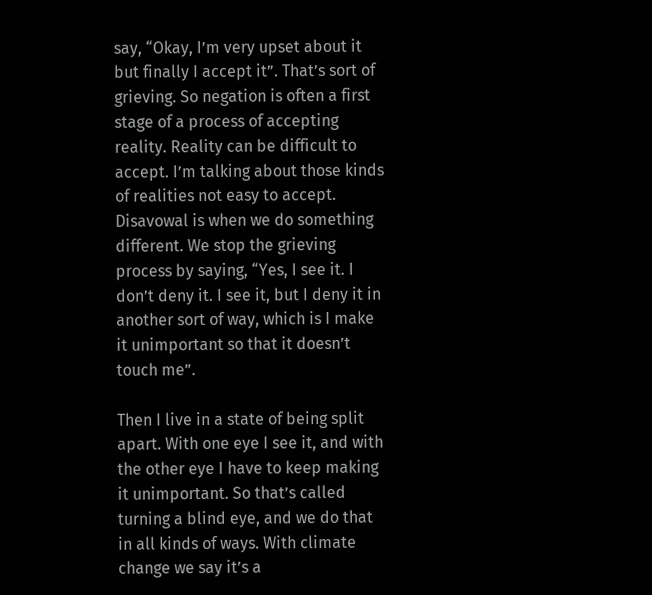say, “Okay, I’m very upset about it but finally I accept it”. That’s sort of grieving. So negation is often a first stage of a process of accepting reality. Reality can be difficult to accept. I’m talking about those kinds of realities not easy to accept. Disavowal is when we do something different. We stop the grieving process by saying, “Yes, I see it. I don’t deny it. I see it, but I deny it in another sort of way, which is I make it unimportant so that it doesn’t touch me”.

Then I live in a state of being split apart. With one eye I see it, and with the other eye I have to keep making it unimportant. So that’s called turning a blind eye, and we do that in all kinds of ways. With climate change we say it’s a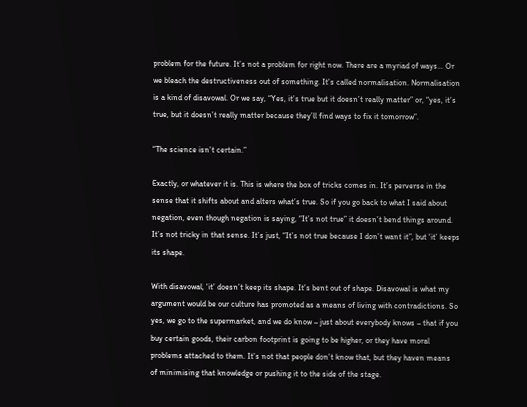problem for the future. It’s not a problem for right now. There are a myriad of ways… Or we bleach the destructiveness out of something. It’s called normalisation. Normalisation is a kind of disavowal. Or we say, “Yes, it’s true but it doesn’t really matter” or, “yes, it’s true, but it doesn’t really matter because they’ll find ways to fix it tomorrow”.

“The science isn’t certain.”

Exactly, or whatever it is. This is where the box of tricks comes in. It’s perverse in the sense that it shifts about and alters what’s true. So if you go back to what I said about negation, even though negation is saying, “It’s not true” it doesn’t bend things around. It’s not tricky in that sense. It’s just, “It’s not true because I don’t want it”, but ‘it’ keeps its shape.

With disavowal, ‘it’ doesn’t keep its shape. It’s bent out of shape. Disavowal is what my argument would be our culture has promoted as a means of living with contradictions. So yes, we go to the supermarket, and we do know – just about everybody knows – that if you buy certain goods, their carbon footprint is going to be higher, or they have moral problems attached to them. It’s not that people don’t know that, but they haven means of minimising that knowledge or pushing it to the side of the stage.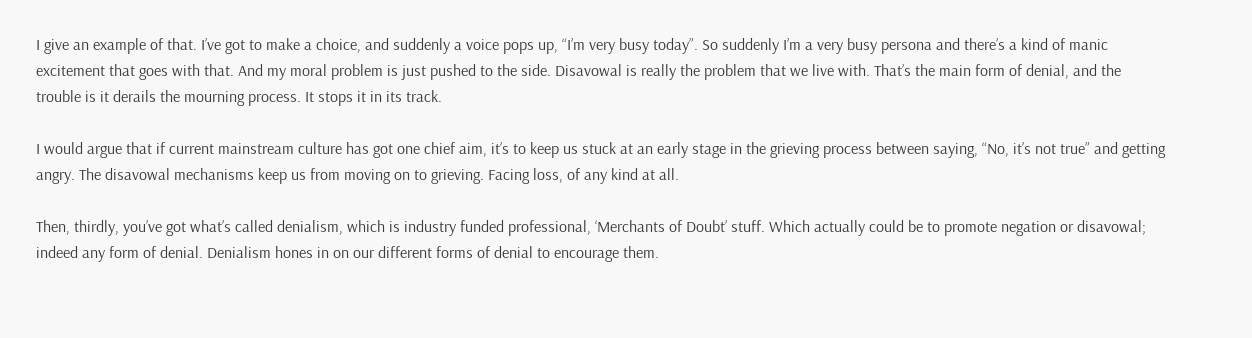I give an example of that. I’ve got to make a choice, and suddenly a voice pops up, “I’m very busy today”. So suddenly I’m a very busy persona and there’s a kind of manic excitement that goes with that. And my moral problem is just pushed to the side. Disavowal is really the problem that we live with. That’s the main form of denial, and the trouble is it derails the mourning process. It stops it in its track.

I would argue that if current mainstream culture has got one chief aim, it’s to keep us stuck at an early stage in the grieving process between saying, “No, it’s not true” and getting angry. The disavowal mechanisms keep us from moving on to grieving. Facing loss, of any kind at all.

Then, thirdly, you’ve got what’s called denialism, which is industry funded professional, ‘Merchants of Doubt’ stuff. Which actually could be to promote negation or disavowal; indeed any form of denial. Denialism hones in on our different forms of denial to encourage them.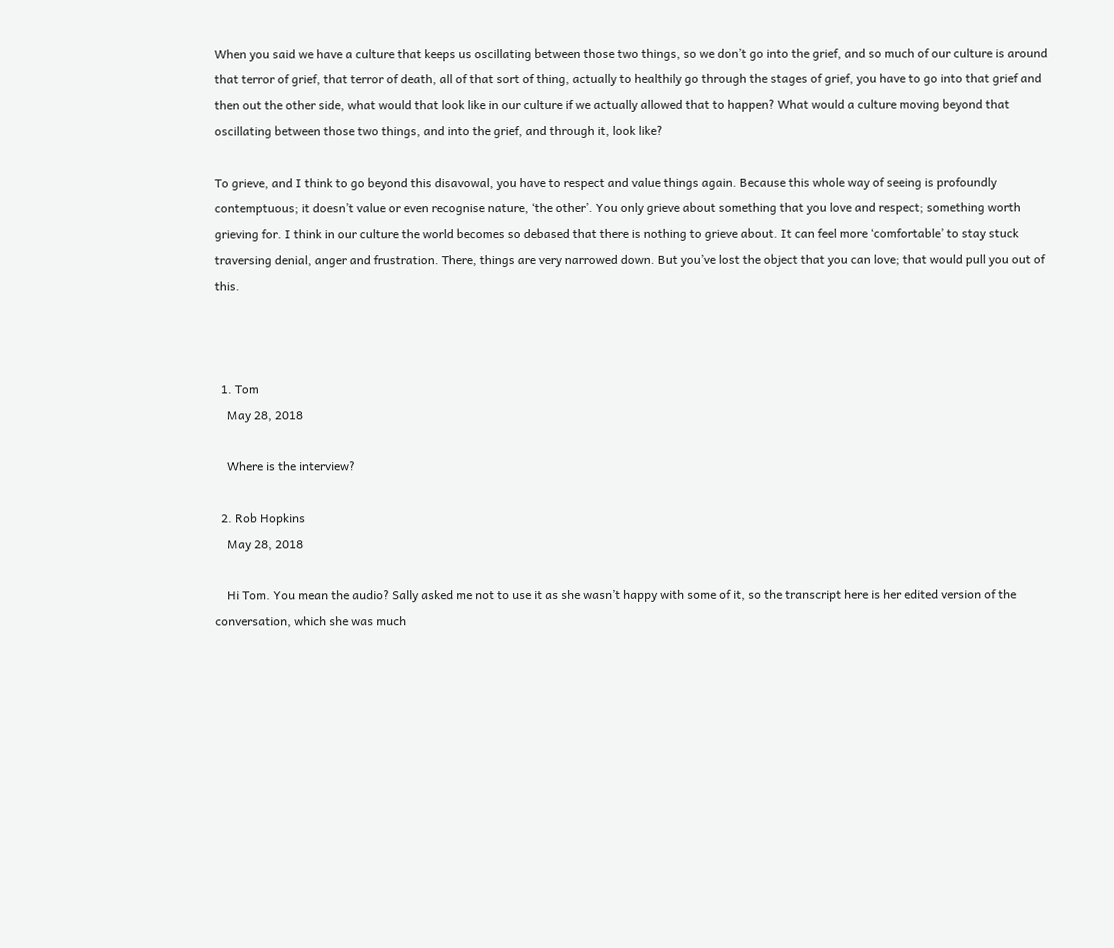When you said we have a culture that keeps us oscillating between those two things, so we don’t go into the grief, and so much of our culture is around that terror of grief, that terror of death, all of that sort of thing, actually to healthily go through the stages of grief, you have to go into that grief and then out the other side, what would that look like in our culture if we actually allowed that to happen? What would a culture moving beyond that oscillating between those two things, and into the grief, and through it, look like?

To grieve, and I think to go beyond this disavowal, you have to respect and value things again. Because this whole way of seeing is profoundly contemptuous; it doesn’t value or even recognise nature, ‘the other’. You only grieve about something that you love and respect; something worth grieving for. I think in our culture the world becomes so debased that there is nothing to grieve about. It can feel more ‘comfortable’ to stay stuck traversing denial, anger and frustration. There, things are very narrowed down. But you’ve lost the object that you can love; that would pull you out of this.



  1. Tom
    May 28, 2018

    Where is the interview?

  2. Rob Hopkins
    May 28, 2018

    Hi Tom. You mean the audio? Sally asked me not to use it as she wasn’t happy with some of it, so the transcript here is her edited version of the conversation, which she was much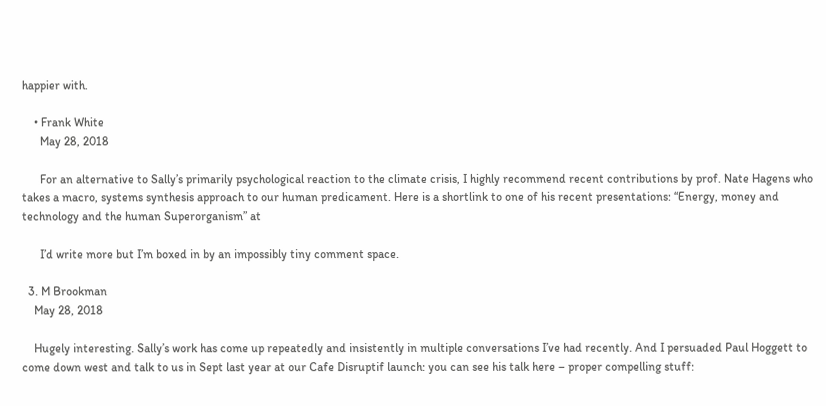happier with.

    • Frank White
      May 28, 2018

      For an alternative to Sally’s primarily psychological reaction to the climate crisis, I highly recommend recent contributions by prof. Nate Hagens who takes a macro, systems synthesis approach to our human predicament. Here is a shortlink to one of his recent presentations: “Energy, money and technology and the human Superorganism” at

      I’d write more but I’m boxed in by an impossibly tiny comment space.

  3. M Brookman
    May 28, 2018

    Hugely interesting. Sally’s work has come up repeatedly and insistently in multiple conversations I’ve had recently. And I persuaded Paul Hoggett to come down west and talk to us in Sept last year at our Cafe Disruptif launch: you can see his talk here – proper compelling stuff: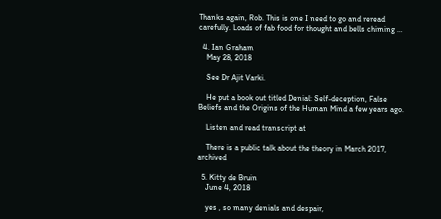Thanks again, Rob. This is one I need to go and reread carefully. Loads of fab food for thought and bells chiming …

  4. Ian Graham
    May 28, 2018

    See Dr Ajit Varki.

    He put a book out titled Denial: Self-deception, False Beliefs and the Origins of the Human Mind a few years ago.

    Listen and read transcript at

    There is a public talk about the theory in March 2017, archived

  5. Kitty de Bruin
    June 4, 2018

    yes , so many denials and despair,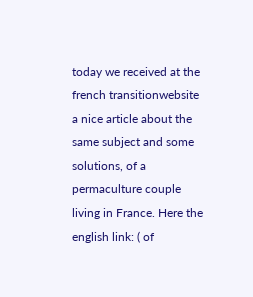today we received at the french transitionwebsite a nice article about the same subject and some solutions, of a permaculture couple living in France. Here the english link: ( of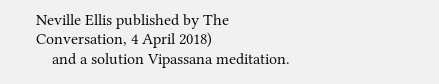Neville Ellis published by The Conversation, 4 April 2018)
    and a solution Vipassana meditation.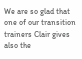We are so glad that one of our transition trainers Clair gives also the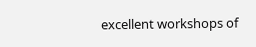excellent workshops of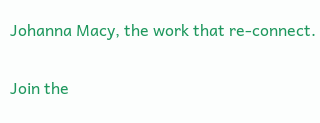Johanna Macy, the work that re-connect.

Join the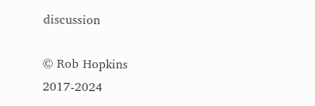discussion

© Rob Hopkins 2017-2024